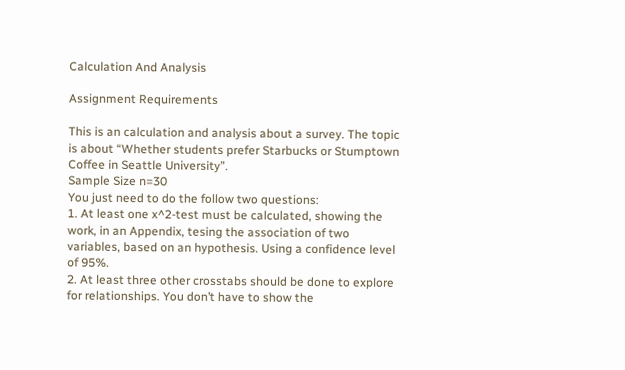Calculation And Analysis

Assignment Requirements

This is an calculation and analysis about a survey. The topic is about “Whether students prefer Starbucks or Stumptown Coffee in Seattle University”.
Sample Size n=30
You just need to do the follow two questions:
1. At least one x^2-test must be calculated, showing the work, in an Appendix, tesing the association of two variables, based on an hypothesis. Using a confidence level of 95%.
2. At least three other crosstabs should be done to explore for relationships. You don’t have to show the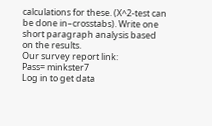calculations for these. (X^2-test can be done in–crosstabs). Write one short paragraph analysis based on the results.
Our survey report link:
Pass= minkster7
Log in to get data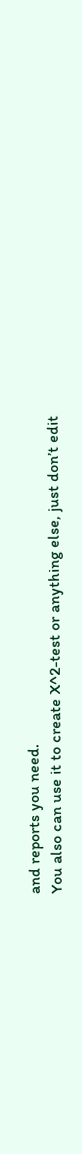and reports you need.
You also can use it to create X^2-test or anything else, just don’t edit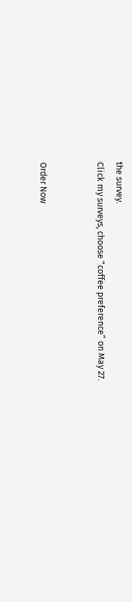the survey.
Click my surveys, choose “coffee preference” on May 27.


Order Now